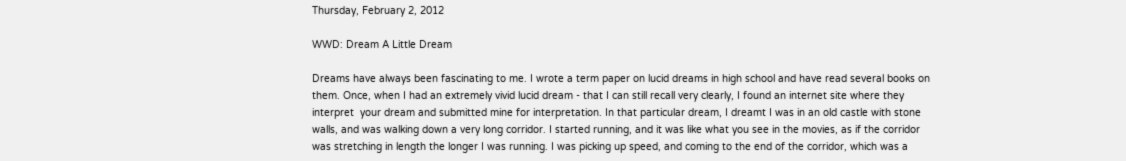Thursday, February 2, 2012

WWD: Dream A Little Dream

Dreams have always been fascinating to me. I wrote a term paper on lucid dreams in high school and have read several books on them. Once, when I had an extremely vivid lucid dream - that I can still recall very clearly, I found an internet site where they interpret  your dream and submitted mine for interpretation. In that particular dream, I dreamt I was in an old castle with stone walls, and was walking down a very long corridor. I started running, and it was like what you see in the movies, as if the corridor was stretching in length the longer I was running. I was picking up speed, and coming to the end of the corridor, which was a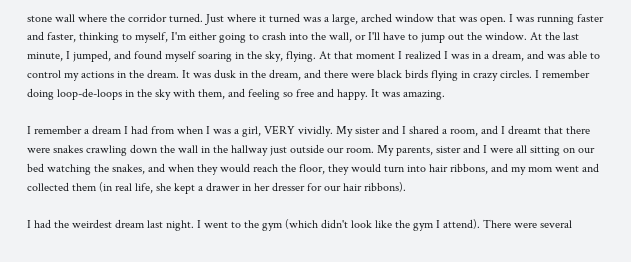stone wall where the corridor turned. Just where it turned was a large, arched window that was open. I was running faster and faster, thinking to myself, I'm either going to crash into the wall, or I'll have to jump out the window. At the last minute, I jumped, and found myself soaring in the sky, flying. At that moment I realized I was in a dream, and was able to control my actions in the dream. It was dusk in the dream, and there were black birds flying in crazy circles. I remember doing loop-de-loops in the sky with them, and feeling so free and happy. It was amazing.

I remember a dream I had from when I was a girl, VERY vividly. My sister and I shared a room, and I dreamt that there were snakes crawling down the wall in the hallway just outside our room. My parents, sister and I were all sitting on our bed watching the snakes, and when they would reach the floor, they would turn into hair ribbons, and my mom went and collected them (in real life, she kept a drawer in her dresser for our hair ribbons).

I had the weirdest dream last night. I went to the gym (which didn't look like the gym I attend). There were several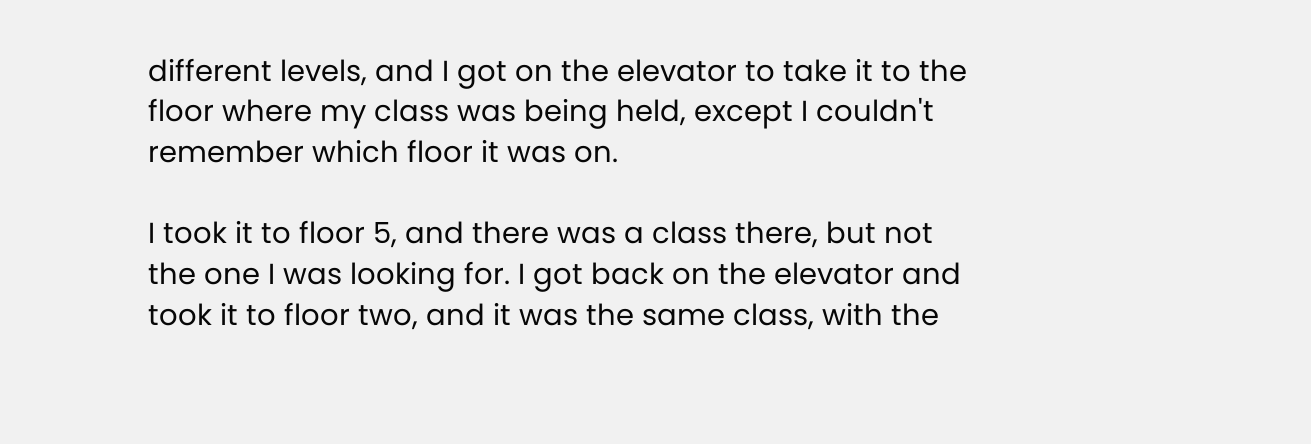different levels, and I got on the elevator to take it to the floor where my class was being held, except I couldn't remember which floor it was on.

I took it to floor 5, and there was a class there, but not the one I was looking for. I got back on the elevator and took it to floor two, and it was the same class, with the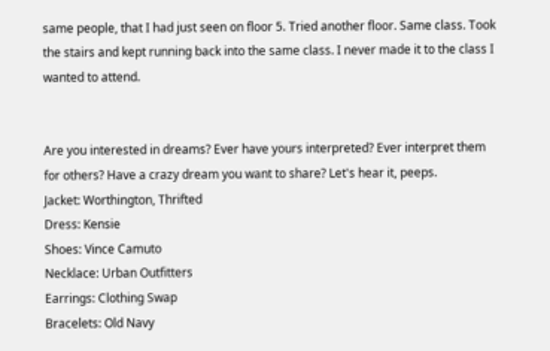same people, that I had just seen on floor 5. Tried another floor. Same class. Took the stairs and kept running back into the same class. I never made it to the class I wanted to attend.


Are you interested in dreams? Ever have yours interpreted? Ever interpret them for others? Have a crazy dream you want to share? Let's hear it, peeps.
Jacket: Worthington, Thrifted
Dress: Kensie
Shoes: Vince Camuto
Necklace: Urban Outfitters
Earrings: Clothing Swap
Bracelets: Old Navy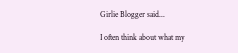Girlie Blogger said...

I often think about what my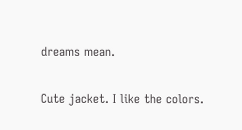dreams mean.

Cute jacket. I like the colors.